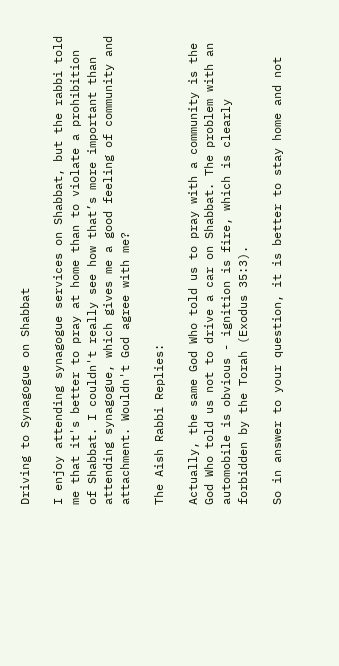Driving to Synagogue on Shabbat

I enjoy attending synagogue services on Shabbat, but the rabbi told me that it's better to pray at home than to violate a prohibition of Shabbat. I couldn't really see how that’s more important than attending synagogue, which gives me a good feeling of community and attachment. Wouldn't God agree with me?

The Aish Rabbi Replies:

Actually, the same God Who told us to pray with a community is the God Who told us not to drive a car on Shabbat. The problem with an automobile is obvious - ignition is fire, which is clearly forbidden by the Torah (Exodus 35:3).

So in answer to your question, it is better to stay home and not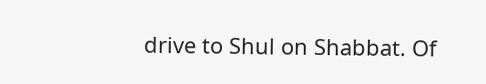drive to Shul on Shabbat. Of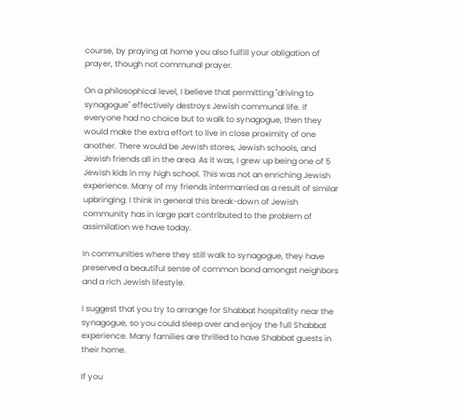course, by praying at home you also fulfill your obligation of prayer, though not communal prayer.

On a philosophical level, I believe that permitting "driving to synagogue" effectively destroys Jewish communal life. If everyone had no choice but to walk to synagogue, then they would make the extra effort to live in close proximity of one another. There would be Jewish stores, Jewish schools, and Jewish friends all in the area. As it was, I grew up being one of 5 Jewish kids in my high school. This was not an enriching Jewish experience. Many of my friends intermarried as a result of similar upbringing. I think in general this break-down of Jewish community has in large part contributed to the problem of assimilation we have today.

In communities where they still walk to synagogue, they have preserved a beautiful sense of common bond amongst neighbors and a rich Jewish lifestyle.

I suggest that you try to arrange for Shabbat hospitality near the synagogue, so you could sleep over and enjoy the full Shabbat experience. Many families are thrilled to have Shabbat guests in their home.

If you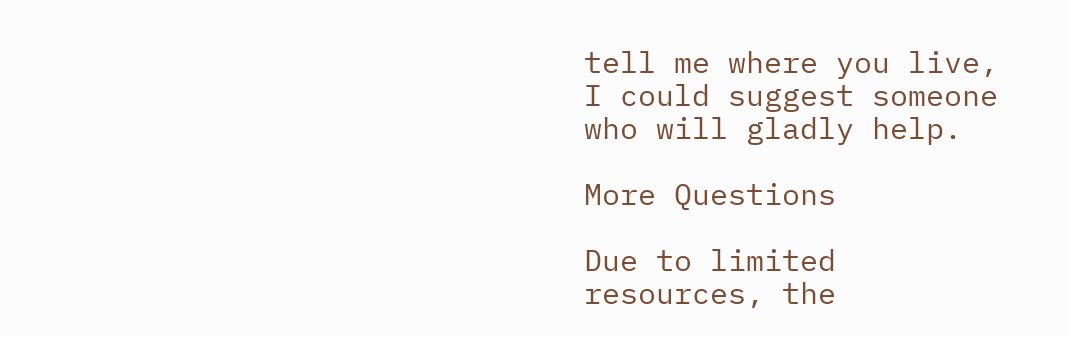tell me where you live, I could suggest someone who will gladly help.

More Questions

Due to limited resources, the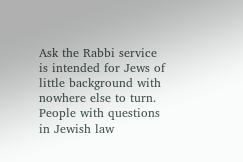Ask the Rabbi service is intended for Jews of little background with nowhere else to turn. People with questions in Jewish law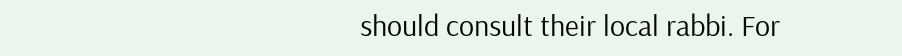should consult their local rabbi. For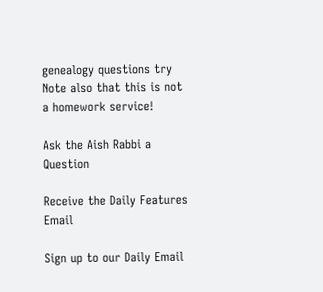genealogy questions try Note also that this is not a homework service!

Ask the Aish Rabbi a Question

Receive the Daily Features Email

Sign up to our Daily Email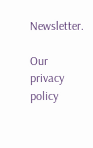Newsletter.

Our privacy policy